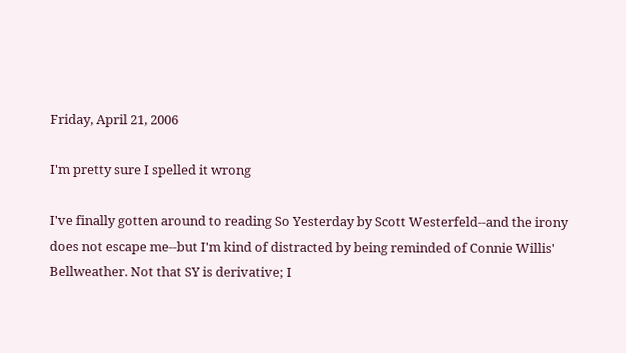Friday, April 21, 2006

I'm pretty sure I spelled it wrong

I've finally gotten around to reading So Yesterday by Scott Westerfeld--and the irony does not escape me--but I'm kind of distracted by being reminded of Connie Willis' Bellweather. Not that SY is derivative; I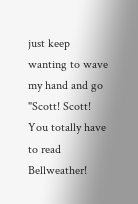just keep wanting to wave my hand and go "Scott! Scott! You totally have to read Bellweather!